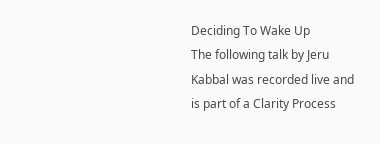Deciding To Wake Up
The following talk by Jeru Kabbal was recorded live and is part of a Clarity Process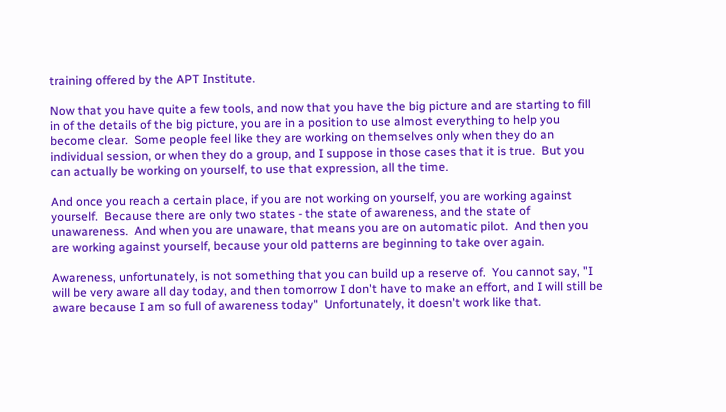training offered by the APT Institute.

Now that you have quite a few tools, and now that you have the big picture and are starting to fill in of the details of the big picture, you are in a position to use almost everything to help you become clear.  Some people feel like they are working on themselves only when they do an individual session, or when they do a group, and I suppose in those cases that it is true.  But you can actually be working on yourself, to use that expression, all the time.

And once you reach a certain place, if you are not working on yourself, you are working against yourself.  Because there are only two states - the state of awareness, and the state of unawareness.  And when you are unaware, that means you are on automatic pilot.  And then you are working against yourself, because your old patterns are beginning to take over again.

Awareness, unfortunately, is not something that you can build up a reserve of.  You cannot say, "I will be very aware all day today, and then tomorrow I don't have to make an effort, and I will still be aware because I am so full of awareness today"  Unfortunately, it doesn't work like that.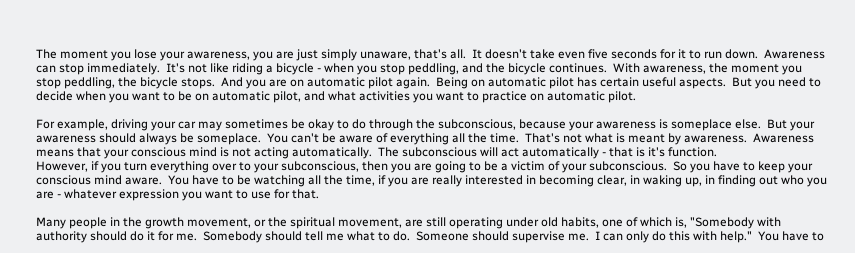The moment you lose your awareness, you are just simply unaware, that's all.  It doesn't take even five seconds for it to run down.  Awareness can stop immediately.  It's not like riding a bicycle - when you stop peddling, and the bicycle continues.  With awareness, the moment you stop peddling, the bicycle stops.  And you are on automatic pilot again.  Being on automatic pilot has certain useful aspects.  But you need to decide when you want to be on automatic pilot, and what activities you want to practice on automatic pilot.

For example, driving your car may sometimes be okay to do through the subconscious, because your awareness is someplace else.  But your awareness should always be someplace.  You can't be aware of everything all the time.  That's not what is meant by awareness.  Awareness means that your conscious mind is not acting automatically.  The subconscious will act automatically - that is it's function.
However, if you turn everything over to your subconscious, then you are going to be a victim of your subconscious.  So you have to keep your conscious mind aware.  You have to be watching all the time, if you are really interested in becoming clear, in waking up, in finding out who you are - whatever expression you want to use for that.

Many people in the growth movement, or the spiritual movement, are still operating under old habits, one of which is, "Somebody with authority should do it for me.  Somebody should tell me what to do.  Someone should supervise me.  I can only do this with help."  You have to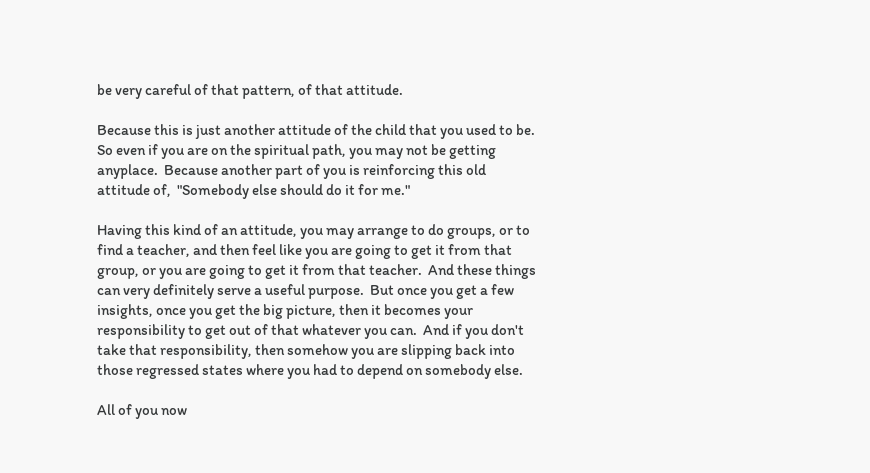be very careful of that pattern, of that attitude.

Because this is just another attitude of the child that you used to be.  So even if you are on the spiritual path, you may not be getting anyplace.  Because another part of you is reinforcing this old attitude of,  "Somebody else should do it for me."

Having this kind of an attitude, you may arrange to do groups, or to find a teacher, and then feel like you are going to get it from that group, or you are going to get it from that teacher.  And these things can very definitely serve a useful purpose.  But once you get a few insights, once you get the big picture, then it becomes your responsibility to get out of that whatever you can.  And if you don't take that responsibility, then somehow you are slipping back into those regressed states where you had to depend on somebody else.

All of you now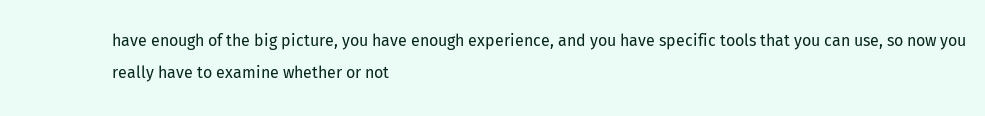have enough of the big picture, you have enough experience, and you have specific tools that you can use, so now you really have to examine whether or not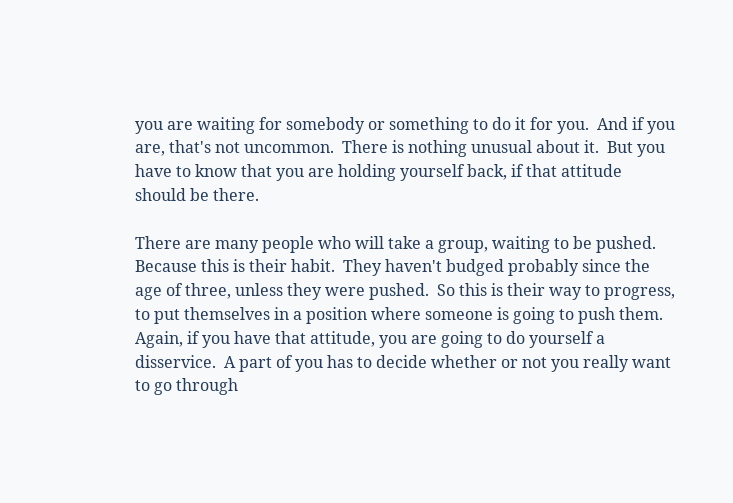you are waiting for somebody or something to do it for you.  And if you are, that's not uncommon.  There is nothing unusual about it.  But you have to know that you are holding yourself back, if that attitude should be there.

There are many people who will take a group, waiting to be pushed.  Because this is their habit.  They haven't budged probably since the age of three, unless they were pushed.  So this is their way to progress, to put themselves in a position where someone is going to push them.  Again, if you have that attitude, you are going to do yourself a disservice.  A part of you has to decide whether or not you really want to go through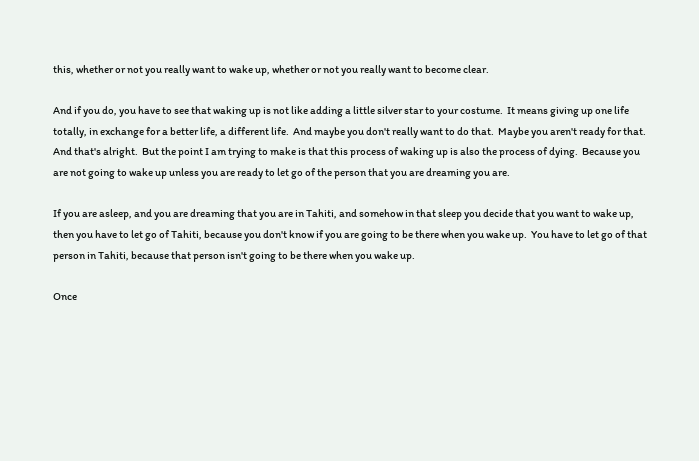this, whether or not you really want to wake up, whether or not you really want to become clear.

And if you do, you have to see that waking up is not like adding a little silver star to your costume.  It means giving up one life totally, in exchange for a better life, a different life.  And maybe you don't really want to do that.  Maybe you aren't ready for that.  And that's alright.  But the point I am trying to make is that this process of waking up is also the process of dying.  Because you are not going to wake up unless you are ready to let go of the person that you are dreaming you are.

If you are asleep, and you are dreaming that you are in Tahiti, and somehow in that sleep you decide that you want to wake up, then you have to let go of Tahiti, because you don't know if you are going to be there when you wake up.  You have to let go of that person in Tahiti, because that person isn't going to be there when you wake up.

Once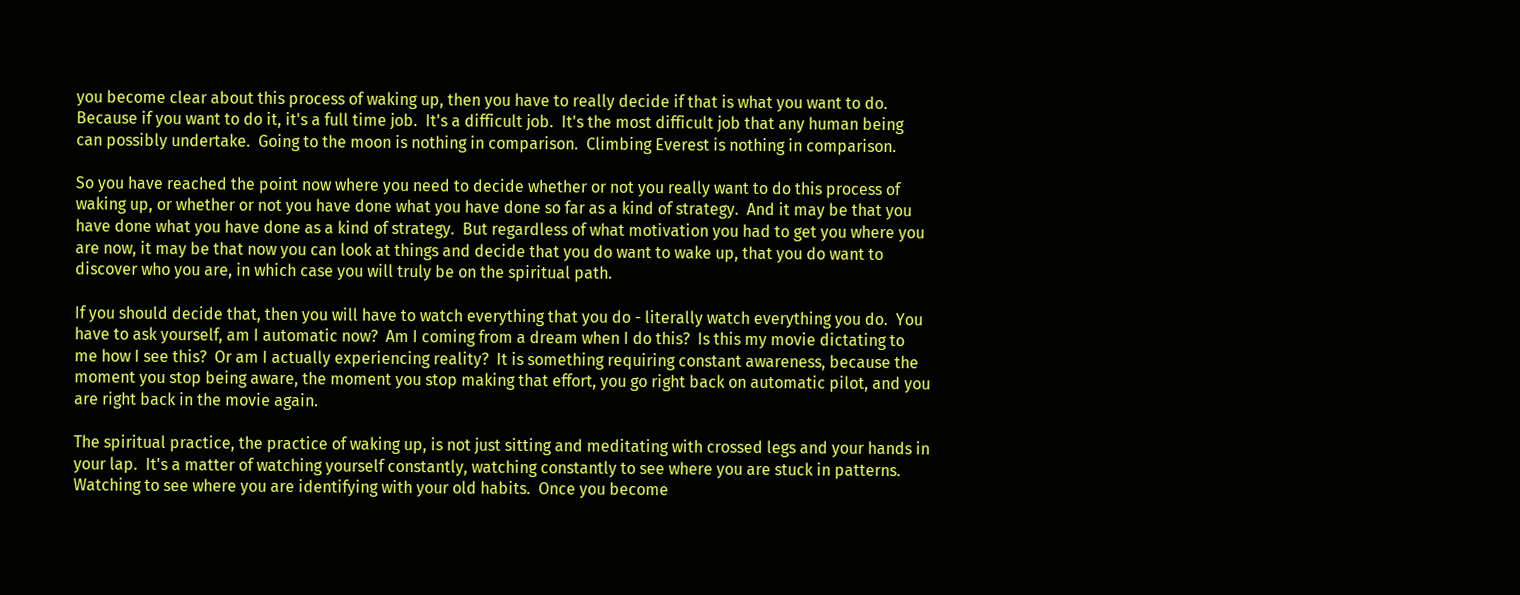you become clear about this process of waking up, then you have to really decide if that is what you want to do.  Because if you want to do it, it's a full time job.  It's a difficult job.  It's the most difficult job that any human being can possibly undertake.  Going to the moon is nothing in comparison.  Climbing Everest is nothing in comparison.

So you have reached the point now where you need to decide whether or not you really want to do this process of waking up, or whether or not you have done what you have done so far as a kind of strategy.  And it may be that you have done what you have done as a kind of strategy.  But regardless of what motivation you had to get you where you are now, it may be that now you can look at things and decide that you do want to wake up, that you do want to discover who you are, in which case you will truly be on the spiritual path.

If you should decide that, then you will have to watch everything that you do - literally watch everything you do.  You have to ask yourself, am I automatic now?  Am I coming from a dream when I do this?  Is this my movie dictating to me how I see this?  Or am I actually experiencing reality?  It is something requiring constant awareness, because the moment you stop being aware, the moment you stop making that effort, you go right back on automatic pilot, and you are right back in the movie again.

The spiritual practice, the practice of waking up, is not just sitting and meditating with crossed legs and your hands in your lap.  It's a matter of watching yourself constantly, watching constantly to see where you are stuck in patterns.  Watching to see where you are identifying with your old habits.  Once you become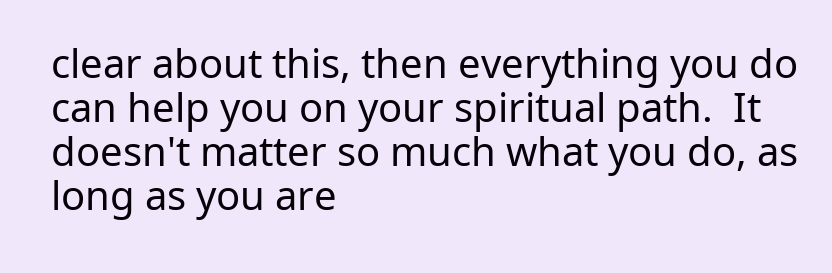clear about this, then everything you do can help you on your spiritual path.  It doesn't matter so much what you do, as long as you are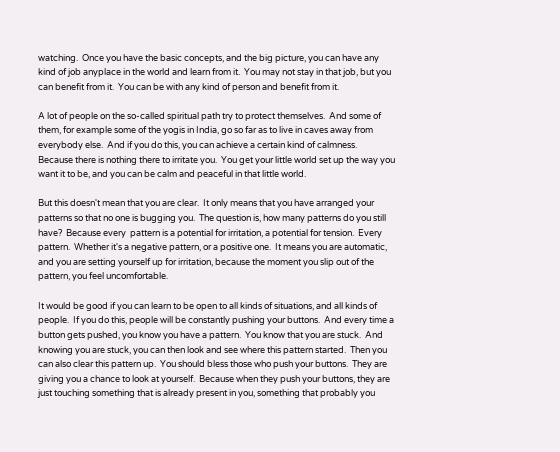watching.  Once you have the basic concepts, and the big picture, you can have any kind of job anyplace in the world and learn from it.  You may not stay in that job, but you can benefit from it.  You can be with any kind of person and benefit from it.

A lot of people on the so-called spiritual path try to protect themselves.  And some of them, for example some of the yogis in India, go so far as to live in caves away from everybody else.  And if you do this, you can achieve a certain kind of calmness.  Because there is nothing there to irritate you.  You get your little world set up the way you want it to be, and you can be calm and peaceful in that little world.

But this doesn't mean that you are clear.  It only means that you have arranged your patterns so that no one is bugging you.  The question is, how many patterns do you still have?  Because every  pattern is a potential for irritation, a potential for tension.  Every pattern.  Whether it's a negative pattern, or a positive one.  It means you are automatic, and you are setting yourself up for irritation, because the moment you slip out of the pattern, you feel uncomfortable.

It would be good if you can learn to be open to all kinds of situations, and all kinds of people.  If you do this, people will be constantly pushing your buttons.  And every time a button gets pushed, you know you have a pattern.  You know that you are stuck.  And knowing you are stuck, you can then look and see where this pattern started.  Then you can also clear this pattern up.  You should bless those who push your buttons.  They are giving you a chance to look at yourself.  Because when they push your buttons, they are just touching something that is already present in you, something that probably you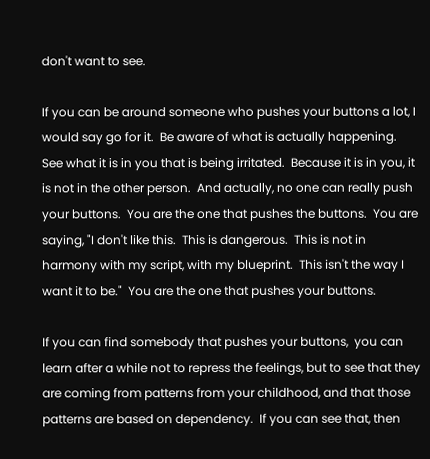don't want to see.

If you can be around someone who pushes your buttons a lot, I would say go for it.  Be aware of what is actually happening.  See what it is in you that is being irritated.  Because it is in you, it is not in the other person.  And actually, no one can really push your buttons.  You are the one that pushes the buttons.  You are saying, "I don't like this.  This is dangerous.  This is not in harmony with my script, with my blueprint.  This isn't the way I want it to be."  You are the one that pushes your buttons.

If you can find somebody that pushes your buttons,  you can learn after a while not to repress the feelings, but to see that they are coming from patterns from your childhood, and that those patterns are based on dependency.  If you can see that, then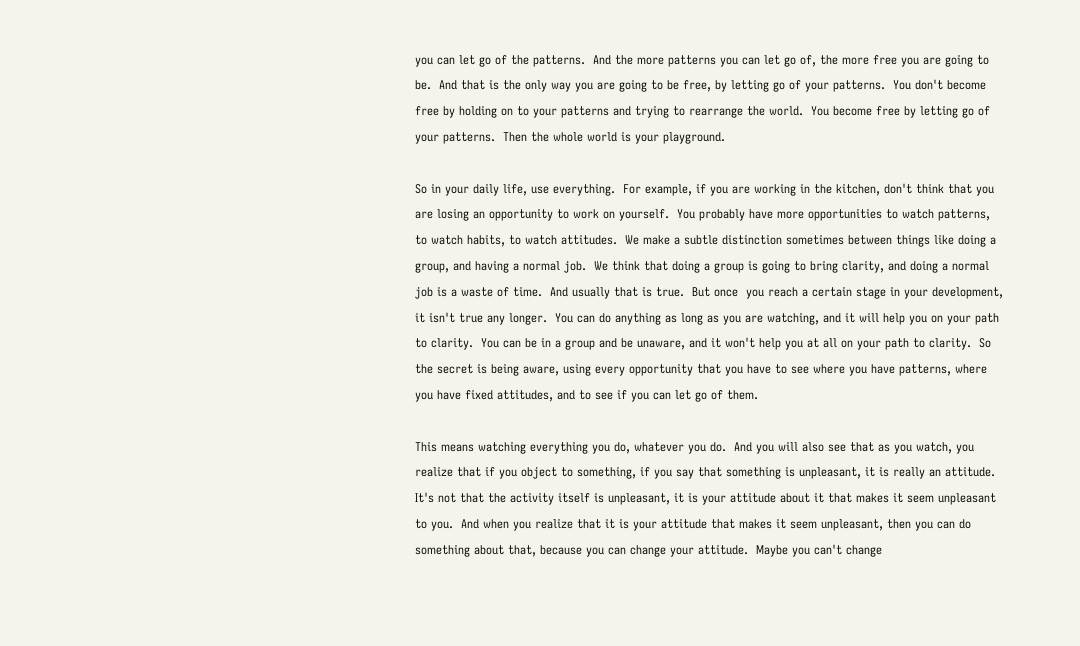you can let go of the patterns.  And the more patterns you can let go of, the more free you are going to be.  And that is the only way you are going to be free, by letting go of your patterns.  You don't become free by holding on to your patterns and trying to rearrange the world.  You become free by letting go of your patterns.  Then the whole world is your playground.

So in your daily life, use everything.  For example, if you are working in the kitchen, don't think that you are losing an opportunity to work on yourself.  You probably have more opportunities to watch patterns, to watch habits, to watch attitudes.  We make a subtle distinction sometimes between things like doing a group, and having a normal job.  We think that doing a group is going to bring clarity, and doing a normal job is a waste of time.  And usually that is true.  But once  you reach a certain stage in your development, it isn't true any longer.  You can do anything as long as you are watching, and it will help you on your path to clarity.  You can be in a group and be unaware, and it won't help you at all on your path to clarity.  So the secret is being aware, using every opportunity that you have to see where you have patterns, where you have fixed attitudes, and to see if you can let go of them.

This means watching everything you do, whatever you do.  And you will also see that as you watch, you realize that if you object to something, if you say that something is unpleasant, it is really an attitude.  It's not that the activity itself is unpleasant, it is your attitude about it that makes it seem unpleasant to you.  And when you realize that it is your attitude that makes it seem unpleasant, then you can do something about that, because you can change your attitude.  Maybe you can't change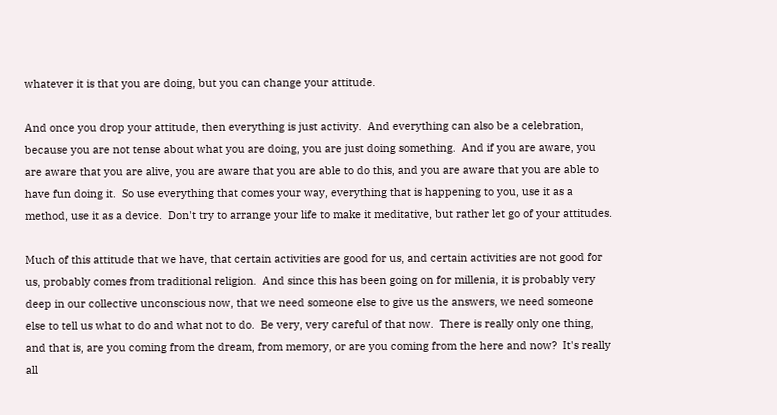whatever it is that you are doing, but you can change your attitude.

And once you drop your attitude, then everything is just activity.  And everything can also be a celebration, because you are not tense about what you are doing, you are just doing something.  And if you are aware, you are aware that you are alive, you are aware that you are able to do this, and you are aware that you are able to have fun doing it.  So use everything that comes your way, everything that is happening to you, use it as a method, use it as a device.  Don't try to arrange your life to make it meditative, but rather let go of your attitudes.

Much of this attitude that we have, that certain activities are good for us, and certain activities are not good for us, probably comes from traditional religion.  And since this has been going on for millenia, it is probably very deep in our collective unconscious now, that we need someone else to give us the answers, we need someone else to tell us what to do and what not to do.  Be very, very careful of that now.  There is really only one thing, and that is, are you coming from the dream, from memory, or are you coming from the here and now?  It's really all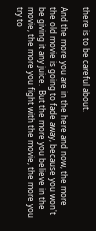there is to be careful about.

And the more you are in the here and now, the more the old movie is going to fade away, because you won't be giving it any juice.  But the more you believe in the movie, the more you fight with the movie, the more you try to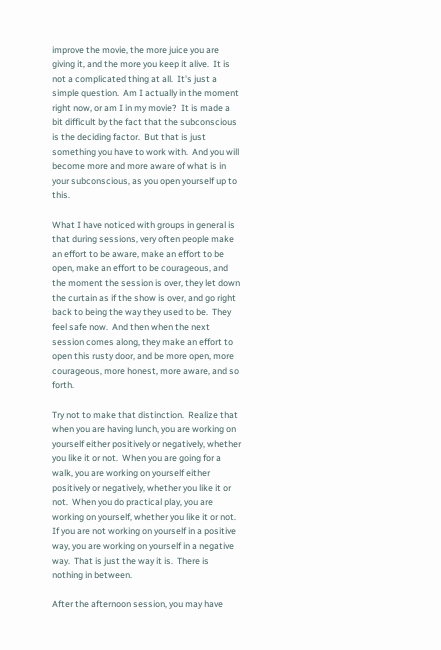improve the movie, the more juice you are giving it, and the more you keep it alive.  It is not a complicated thing at all.  It's just a simple question.  Am I actually in the moment right now, or am I in my movie?  It is made a bit difficult by the fact that the subconscious is the deciding factor.  But that is just something you have to work with.  And you will become more and more aware of what is in your subconscious, as you open yourself up to this.

What I have noticed with groups in general is that during sessions, very often people make an effort to be aware, make an effort to be open, make an effort to be courageous, and the moment the session is over, they let down the curtain as if the show is over, and go right back to being the way they used to be.  They feel safe now.  And then when the next session comes along, they make an effort to open this rusty door, and be more open, more courageous, more honest, more aware, and so forth.

Try not to make that distinction.  Realize that when you are having lunch, you are working on yourself either positively or negatively, whether you like it or not.  When you are going for a walk, you are working on yourself either positively or negatively, whether you like it or not.  When you do practical play, you are working on yourself, whether you like it or not.  If you are not working on yourself in a positive way, you are working on yourself in a negative way.  That is just the way it is.  There is nothing in between.

After the afternoon session, you may have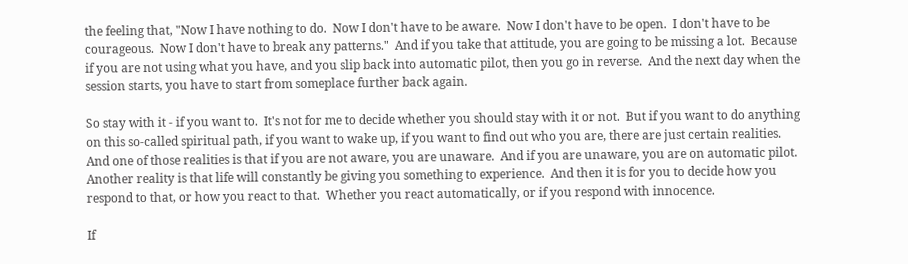the feeling that, "Now I have nothing to do.  Now I don't have to be aware.  Now I don't have to be open.  I don't have to be courageous.  Now I don't have to break any patterns."  And if you take that attitude, you are going to be missing a lot.  Because if you are not using what you have, and you slip back into automatic pilot, then you go in reverse.  And the next day when the session starts, you have to start from someplace further back again.

So stay with it - if you want to.  It's not for me to decide whether you should stay with it or not.  But if you want to do anything on this so-called spiritual path, if you want to wake up, if you want to find out who you are, there are just certain realities.  And one of those realities is that if you are not aware, you are unaware.  And if you are unaware, you are on automatic pilot.  Another reality is that life will constantly be giving you something to experience.  And then it is for you to decide how you respond to that, or how you react to that.  Whether you react automatically, or if you respond with innocence.

If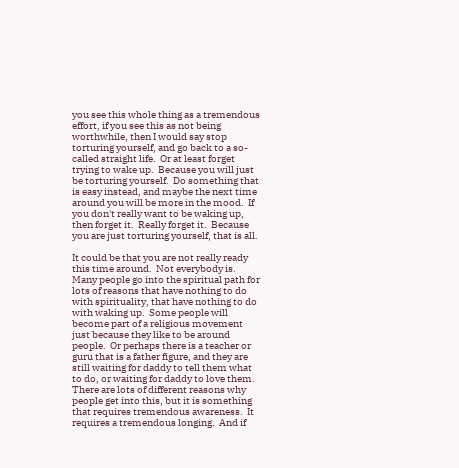you see this whole thing as a tremendous effort, if you see this as not being worthwhile, then I would say stop torturing yourself, and go back to a so-called straight life.  Or at least forget trying to wake up.  Because you will just be torturing yourself.  Do something that is easy instead, and maybe the next time around you will be more in the mood.  If you don't really want to be waking up, then forget it.  Really forget it.  Because you are just torturing yourself, that is all.

It could be that you are not really ready this time around.  Not everybody is.  Many people go into the spiritual path for lots of reasons that have nothing to do with spirituality, that have nothing to do with waking up.  Some people will become part of a religious movement just because they like to be around people.  Or perhaps there is a teacher or guru that is a father figure, and they are still waiting for daddy to tell them what to do, or waiting for daddy to love them.  There are lots of different reasons why people get into this, but it is something that requires tremendous awareness.  It requires a tremendous longing.  And if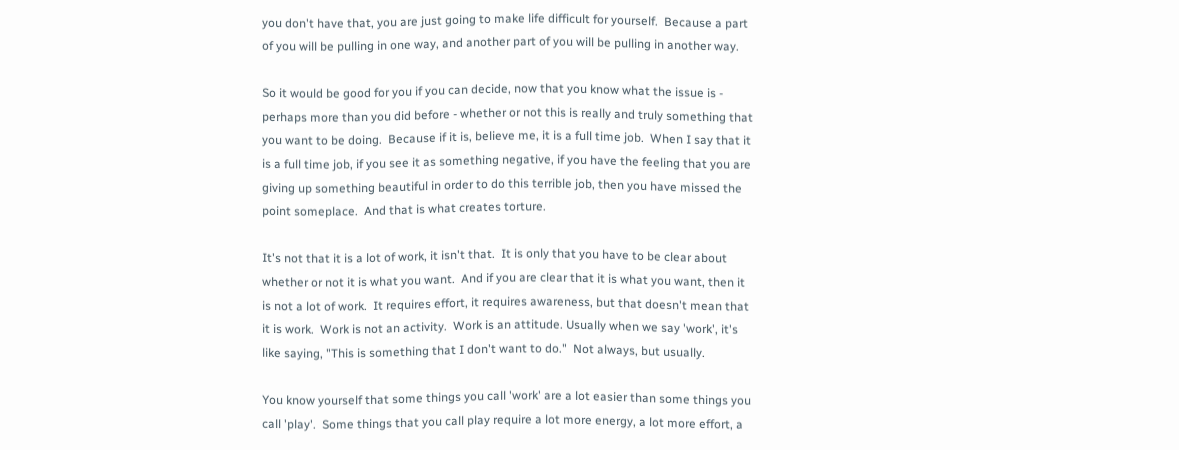you don't have that, you are just going to make life difficult for yourself.  Because a part of you will be pulling in one way, and another part of you will be pulling in another way.

So it would be good for you if you can decide, now that you know what the issue is - perhaps more than you did before - whether or not this is really and truly something that you want to be doing.  Because if it is, believe me, it is a full time job.  When I say that it is a full time job, if you see it as something negative, if you have the feeling that you are giving up something beautiful in order to do this terrible job, then you have missed the point someplace.  And that is what creates torture.

It's not that it is a lot of work, it isn't that.  It is only that you have to be clear about whether or not it is what you want.  And if you are clear that it is what you want, then it is not a lot of work.  It requires effort, it requires awareness, but that doesn't mean that it is work.  Work is not an activity.  Work is an attitude. Usually when we say 'work', it's like saying, "This is something that I don't want to do."  Not always, but usually.

You know yourself that some things you call 'work' are a lot easier than some things you call 'play'.  Some things that you call play require a lot more energy, a lot more effort, a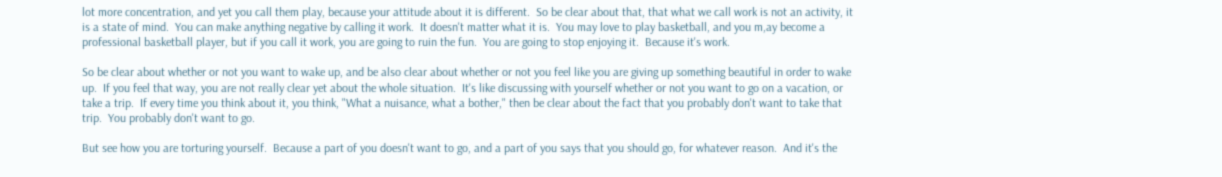lot more concentration, and yet you call them play, because your attitude about it is different.  So be clear about that, that what we call work is not an activity, it is a state of mind.  You can make anything negative by calling it work.  It doesn't matter what it is.  You may love to play basketball, and you m,ay become a professional basketball player, but if you call it work, you are going to ruin the fun.  You are going to stop enjoying it.  Because it's work.

So be clear about whether or not you want to wake up, and be also clear about whether or not you feel like you are giving up something beautiful in order to wake up.  If you feel that way, you are not really clear yet about the whole situation.  It's like discussing with yourself whether or not you want to go on a vacation, or take a trip.  If every time you think about it, you think, "What a nuisance, what a bother," then be clear about the fact that you probably don't want to take that trip.  You probably don't want to go.

But see how you are torturing yourself.  Because a part of you doesn't want to go, and a part of you says that you should go, for whatever reason.  And it's the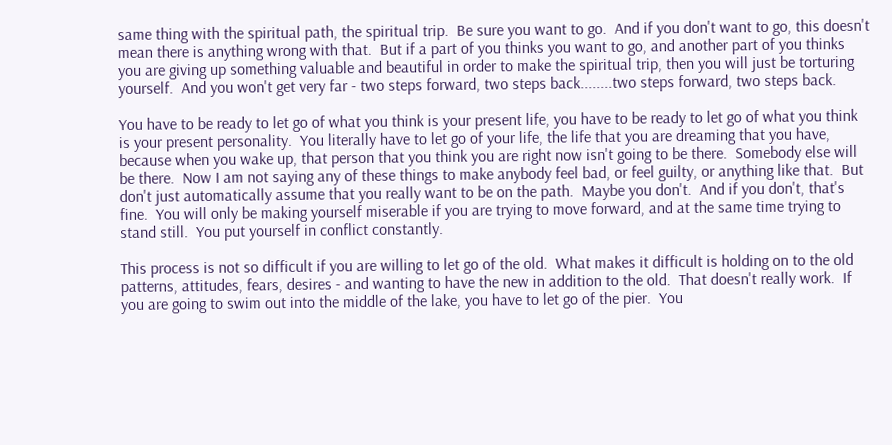same thing with the spiritual path, the spiritual trip.  Be sure you want to go.  And if you don't want to go, this doesn't mean there is anything wrong with that.  But if a part of you thinks you want to go, and another part of you thinks you are giving up something valuable and beautiful in order to make the spiritual trip, then you will just be torturing yourself.  And you won't get very far - two steps forward, two steps back........two steps forward, two steps back.

You have to be ready to let go of what you think is your present life, you have to be ready to let go of what you think is your present personality.  You literally have to let go of your life, the life that you are dreaming that you have, because when you wake up, that person that you think you are right now isn't going to be there.  Somebody else will be there.  Now I am not saying any of these things to make anybody feel bad, or feel guilty, or anything like that.  But don't just automatically assume that you really want to be on the path.  Maybe you don't.  And if you don't, that's fine.  You will only be making yourself miserable if you are trying to move forward, and at the same time trying to stand still.  You put yourself in conflict constantly.

This process is not so difficult if you are willing to let go of the old.  What makes it difficult is holding on to the old patterns, attitudes, fears, desires - and wanting to have the new in addition to the old.  That doesn't really work.  If you are going to swim out into the middle of the lake, you have to let go of the pier.  You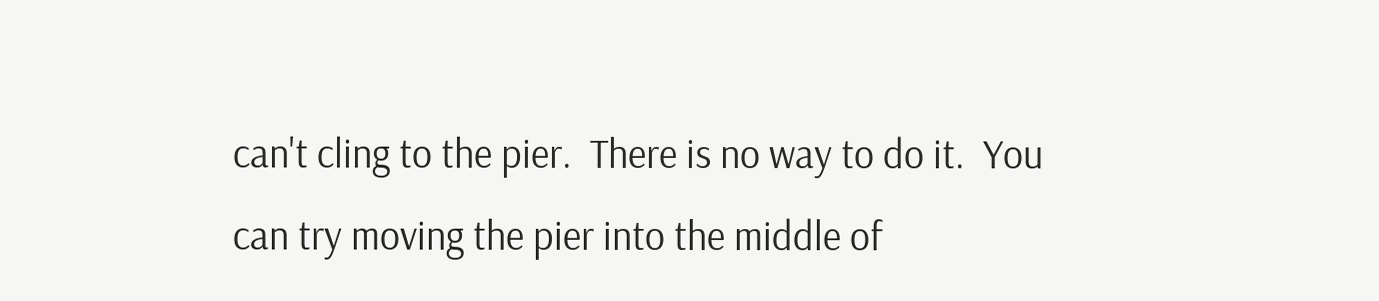can't cling to the pier.  There is no way to do it.  You can try moving the pier into the middle of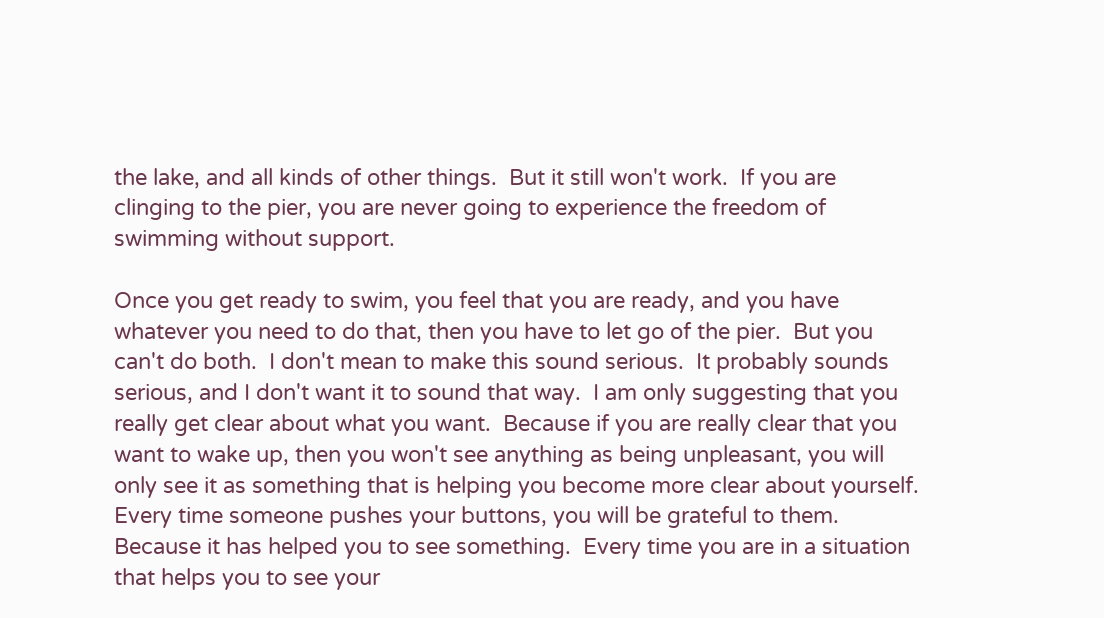the lake, and all kinds of other things.  But it still won't work.  If you are clinging to the pier, you are never going to experience the freedom of swimming without support.

Once you get ready to swim, you feel that you are ready, and you have whatever you need to do that, then you have to let go of the pier.  But you can't do both.  I don't mean to make this sound serious.  It probably sounds serious, and I don't want it to sound that way.  I am only suggesting that you really get clear about what you want.  Because if you are really clear that you want to wake up, then you won't see anything as being unpleasant, you will only see it as something that is helping you become more clear about yourself.  Every time someone pushes your buttons, you will be grateful to them.  Because it has helped you to see something.  Every time you are in a situation that helps you to see your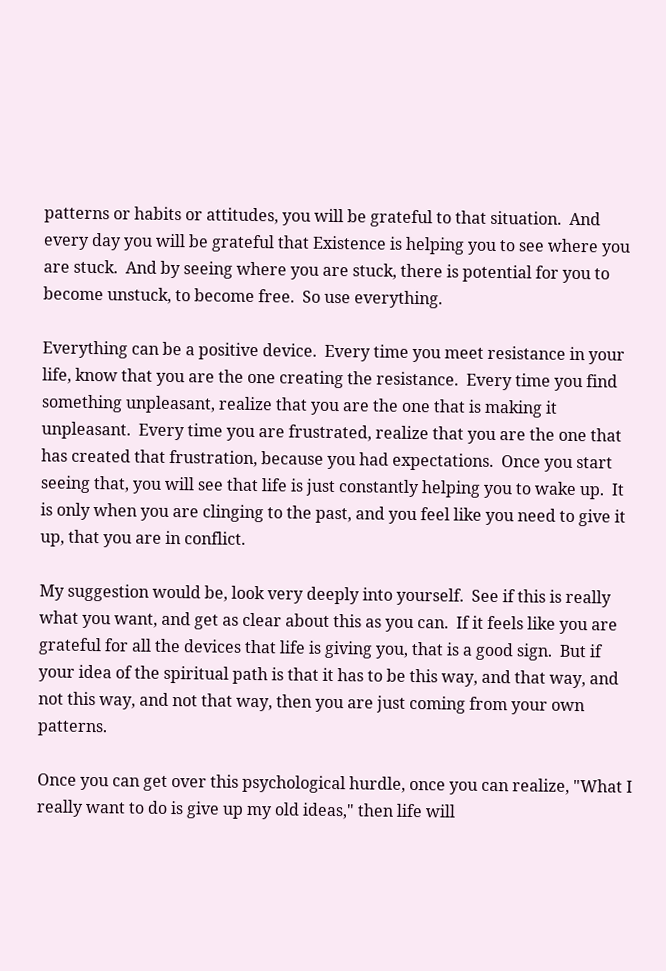patterns or habits or attitudes, you will be grateful to that situation.  And every day you will be grateful that Existence is helping you to see where you are stuck.  And by seeing where you are stuck, there is potential for you to become unstuck, to become free.  So use everything.

Everything can be a positive device.  Every time you meet resistance in your life, know that you are the one creating the resistance.  Every time you find something unpleasant, realize that you are the one that is making it unpleasant.  Every time you are frustrated, realize that you are the one that has created that frustration, because you had expectations.  Once you start seeing that, you will see that life is just constantly helping you to wake up.  It is only when you are clinging to the past, and you feel like you need to give it up, that you are in conflict.

My suggestion would be, look very deeply into yourself.  See if this is really what you want, and get as clear about this as you can.  If it feels like you are grateful for all the devices that life is giving you, that is a good sign.  But if your idea of the spiritual path is that it has to be this way, and that way, and not this way, and not that way, then you are just coming from your own patterns.

Once you can get over this psychological hurdle, once you can realize, "What I really want to do is give up my old ideas," then life will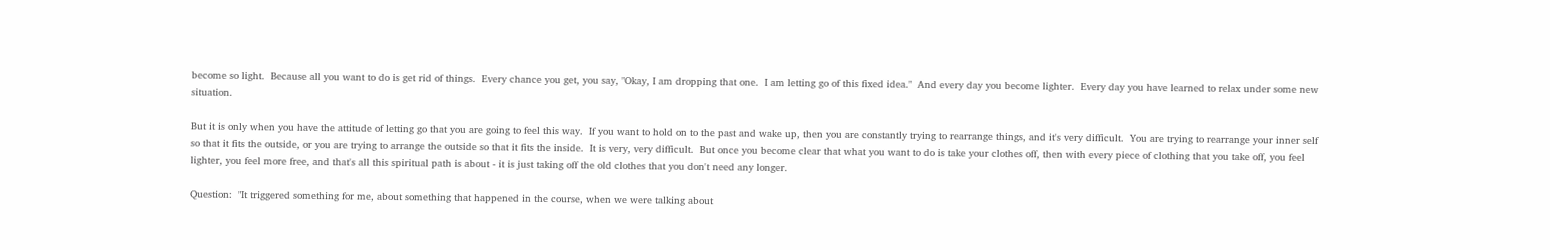become so light.  Because all you want to do is get rid of things.  Every chance you get, you say, "Okay, I am dropping that one.  I am letting go of this fixed idea."  And every day you become lighter.  Every day you have learned to relax under some new situation.

But it is only when you have the attitude of letting go that you are going to feel this way.  If you want to hold on to the past and wake up, then you are constantly trying to rearrange things, and it's very difficult.  You are trying to rearrange your inner self so that it fits the outside, or you are trying to arrange the outside so that it fits the inside.  It is very, very difficult.  But once you become clear that what you want to do is take your clothes off, then with every piece of clothing that you take off, you feel lighter, you feel more free, and that's all this spiritual path is about - it is just taking off the old clothes that you don't need any longer.

Question:  "It triggered something for me, about something that happened in the course, when we were talking about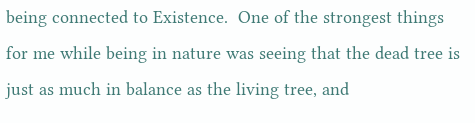being connected to Existence.  One of the strongest things for me while being in nature was seeing that the dead tree is just as much in balance as the living tree, and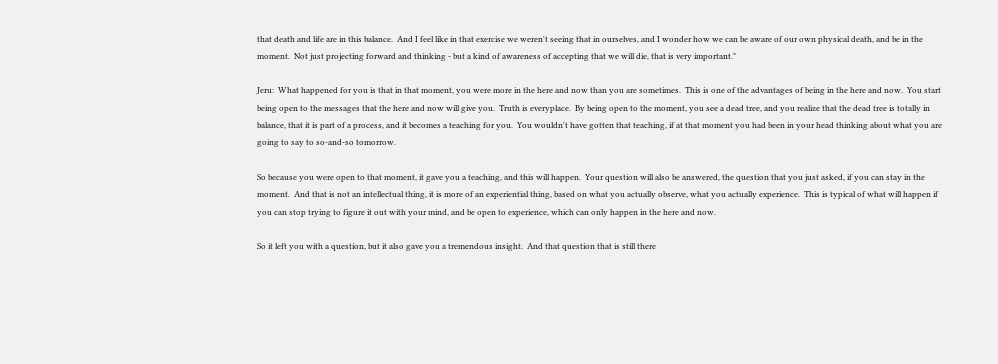that death and life are in this balance.  And I feel like in that exercise we weren't seeing that in ourselves, and I wonder how we can be aware of our own physical death, and be in the moment.  Not just projecting forward and thinking - but a kind of awareness of accepting that we will die, that is very important."

Jeru:  What happened for you is that in that moment, you were more in the here and now than you are sometimes.  This is one of the advantages of being in the here and now.  You start being open to the messages that the here and now will give you.  Truth is everyplace.  By being open to the moment, you see a dead tree, and you realize that the dead tree is totally in balance, that it is part of a process, and it becomes a teaching for you.  You wouldn't have gotten that teaching, if at that moment you had been in your head thinking about what you are going to say to so-and-so tomorrow.

So because you were open to that moment, it gave you a teaching, and this will happen.  Your question will also be answered, the question that you just asked, if you can stay in the moment.  And that is not an intellectual thing, it is more of an experiential thing, based on what you actually observe, what you actually experience.  This is typical of what will happen if you can stop trying to figure it out with your mind, and be open to experience, which can only happen in the here and now.

So it left you with a question, but it also gave you a tremendous insight.  And that question that is still there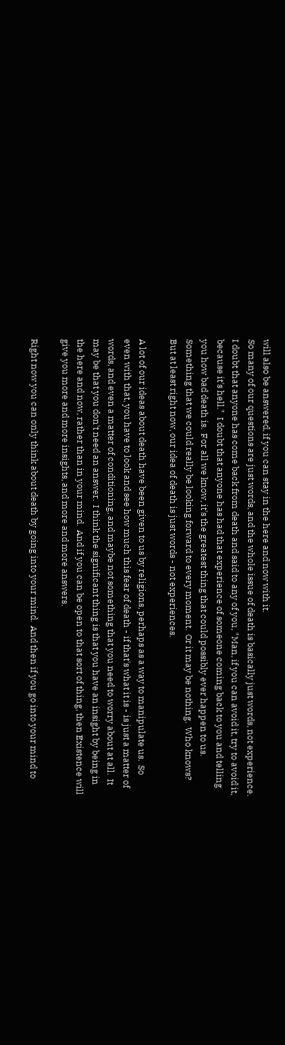will also be answered, if you can stay in the here and now with it.
So many of our questions are just words, and the whole issue of death is basically just words, not experience.  I doubt that anyone has come back from death and said to any of you, "Man, if you can avoid it, try to avoid it, because it's hell."  I doubt that anyone has had that experience of someone coming back to you and telling you how bad death is.  For all we know, it's the greatest thing that could possibly ever happen to us.  Something that we could really be looking forward to every moment.  Or it may be nothing.  Who knows?  But at least right now, our idea of death is just words - not experiences.

A lot of our ideas about death have been given to us by religions, perhaps as a way to manipulate us.  So even with that, you have to look and see how much this fear of death - if that's what it is - is just a matter of words, and even a matter of conditioning, and maybe not something that you need to worry about at all.  It may be that you don't need an answer.  I think the significant thing is that you have an insight by being in the here and now, rather than in your mind.  And if you can be open to that sort of thing, then Existence will give you more and more insights, and more and more answers.

Right now you can only think about death by going into your mind.  And then if you go into your mind to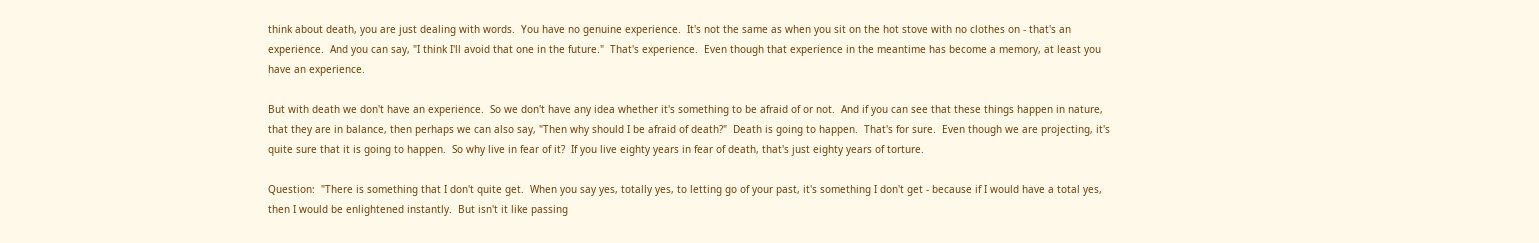think about death, you are just dealing with words.  You have no genuine experience.  It's not the same as when you sit on the hot stove with no clothes on - that's an experience.  And you can say, "I think I'll avoid that one in the future."  That's experience.  Even though that experience in the meantime has become a memory, at least you have an experience.

But with death we don't have an experience.  So we don't have any idea whether it's something to be afraid of or not.  And if you can see that these things happen in nature, that they are in balance, then perhaps we can also say, "Then why should I be afraid of death?"  Death is going to happen.  That's for sure.  Even though we are projecting, it's quite sure that it is going to happen.  So why live in fear of it?  If you live eighty years in fear of death, that's just eighty years of torture.

Question:  "There is something that I don't quite get.  When you say yes, totally yes, to letting go of your past, it's something I don't get - because if I would have a total yes, then I would be enlightened instantly.  But isn't it like passing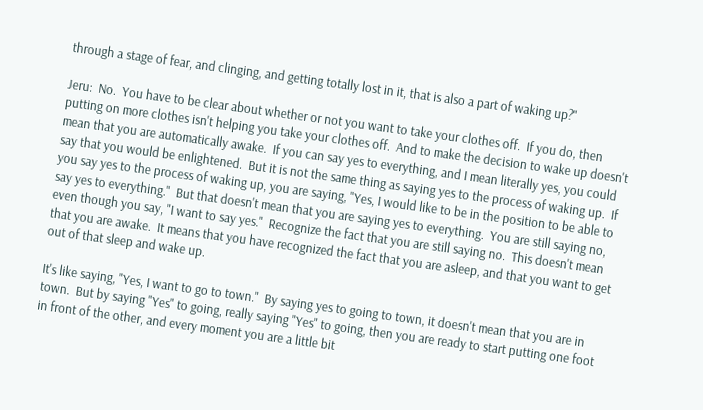through a stage of fear, and clinging, and getting totally lost in it, that is also a part of waking up?"

Jeru:  No.  You have to be clear about whether or not you want to take your clothes off.  If you do, then putting on more clothes isn't helping you take your clothes off.  And to make the decision to wake up doesn't mean that you are automatically awake.  If you can say yes to everything, and I mean literally yes, you could say that you would be enlightened.  But it is not the same thing as saying yes to the process of waking up.  If you say yes to the process of waking up, you are saying, "Yes, I would like to be in the position to be able to say yes to everything."  But that doesn't mean that you are saying yes to everything.  You are still saying no, even though you say, "I want to say yes."  Recognize the fact that you are still saying no.  This doesn't mean that you are awake.  It means that you have recognized the fact that you are asleep, and that you want to get out of that sleep and wake up.

It's like saying, "Yes, I want to go to town."  By saying yes to going to town, it doesn't mean that you are in town.  But by saying "Yes" to going, really saying "Yes" to going, then you are ready to start putting one foot in front of the other, and every moment you are a little bit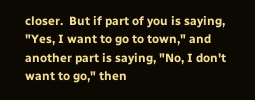closer.  But if part of you is saying, "Yes, I want to go to town," and another part is saying, "No, I don't want to go," then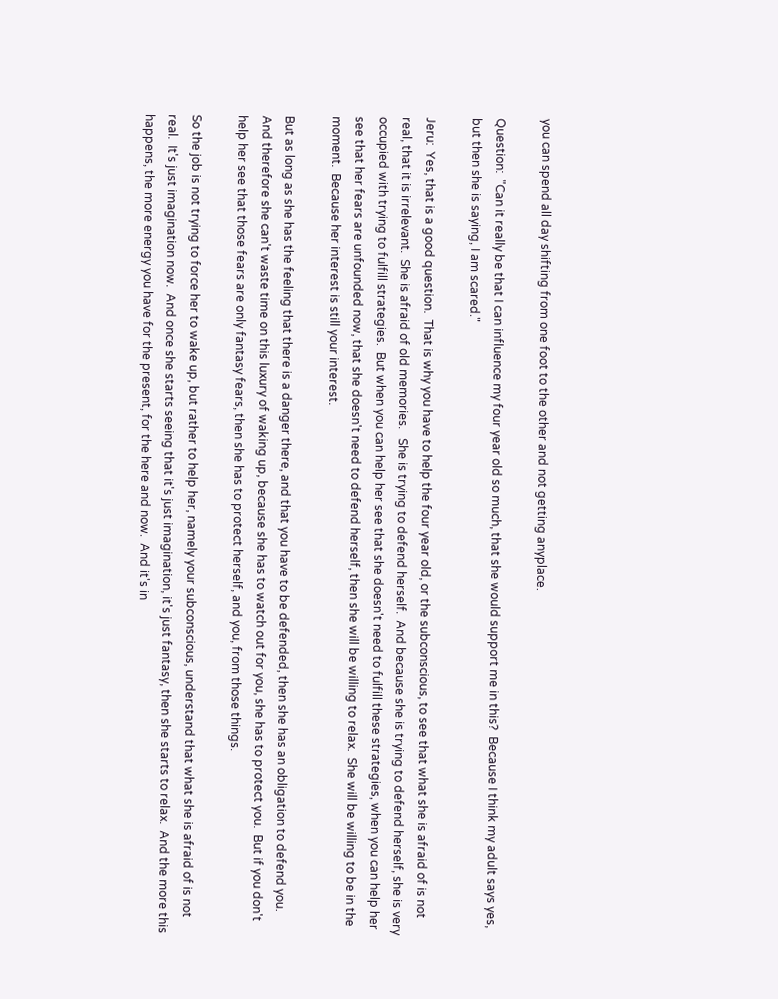you can spend all day shifting from one foot to the other and not getting anyplace.

Question:  "Can it really be that I can influence my four year old so much, that she would support me in this?  Because I think my adult says yes, but then she is saying, I am scared."

Jeru:  Yes, that is a good question.  That is why you have to help the four year old, or the subconscious, to see that what she is afraid of is not real, that it is irrelevant.  She is afraid of old memories.   She is trying to defend herself.  And because she is trying to defend herself, she is very occupied with trying to fulfill strategies.  But when you can help her see that she doesn't need to fulfill these strategies, when you can help her see that her fears are unfounded now, that she doesn't need to defend herself, then she will be willing to relax.  She will be willing to be in the moment.  Because her interest is still your interest.

But as long as she has the feeling that there is a danger there, and that you have to be defended, then she has an obligation to defend you.  And therefore she can't waste time on this luxury of waking up, because she has to watch out for you, she has to protect you.  But if you don't help her see that those fears are only fantasy fears, then she has to protect herself, and you, from those things.

So the job is not trying to force her to wake up, but rather to help her, namely your subconscious, understand that what she is afraid of is not real.  It's just imagination now.  And once she starts seeing that it's just imagination, it's just fantasy, then she starts to relax.  And the more this happens, the more energy you have for the present, for the here and now.  And it's in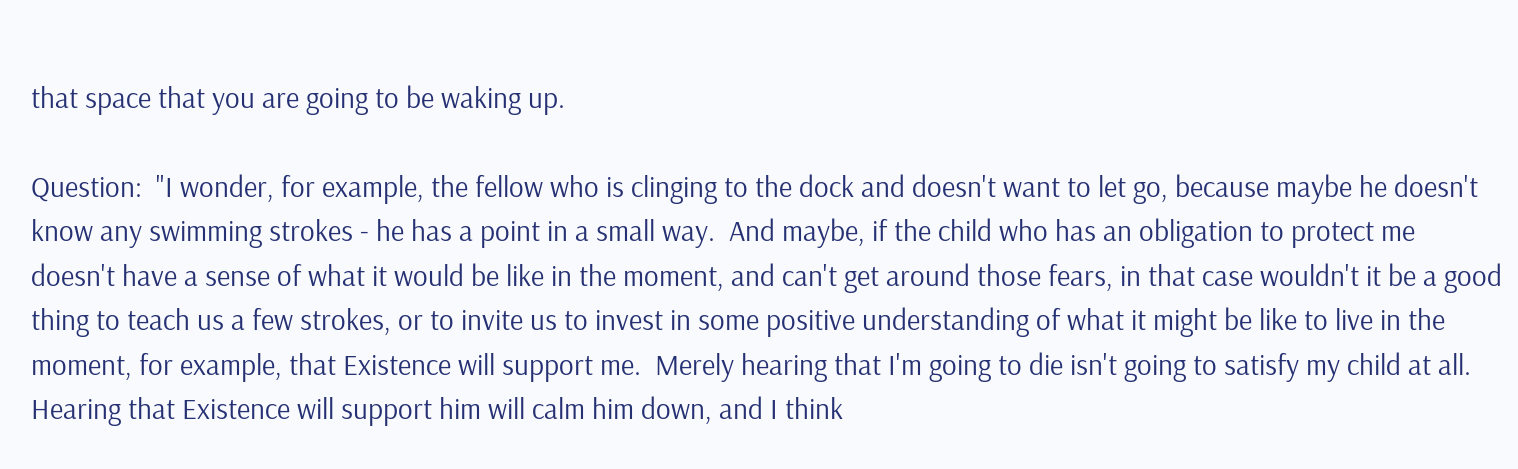that space that you are going to be waking up.

Question:  "I wonder, for example, the fellow who is clinging to the dock and doesn't want to let go, because maybe he doesn't know any swimming strokes - he has a point in a small way.  And maybe, if the child who has an obligation to protect me doesn't have a sense of what it would be like in the moment, and can't get around those fears, in that case wouldn't it be a good thing to teach us a few strokes, or to invite us to invest in some positive understanding of what it might be like to live in the moment, for example, that Existence will support me.  Merely hearing that I'm going to die isn't going to satisfy my child at all.  Hearing that Existence will support him will calm him down, and I think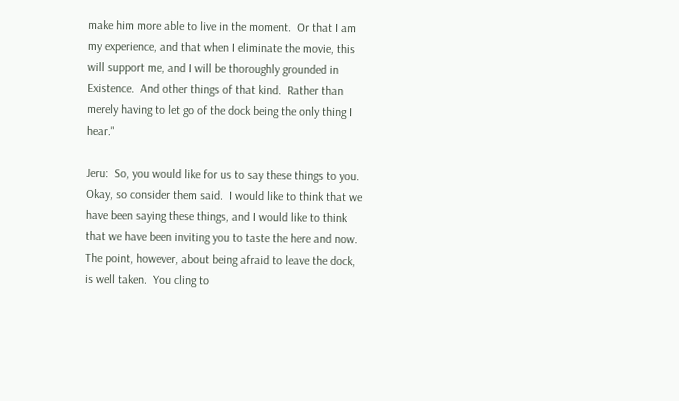make him more able to live in the moment.  Or that I am my experience, and that when I eliminate the movie, this will support me, and I will be thoroughly grounded in Existence.  And other things of that kind.  Rather than merely having to let go of the dock being the only thing I hear."

Jeru:  So, you would like for us to say these things to you.  Okay, so consider them said.  I would like to think that we have been saying these things, and I would like to think that we have been inviting you to taste the here and now.  The point, however, about being afraid to leave the dock, is well taken.  You cling to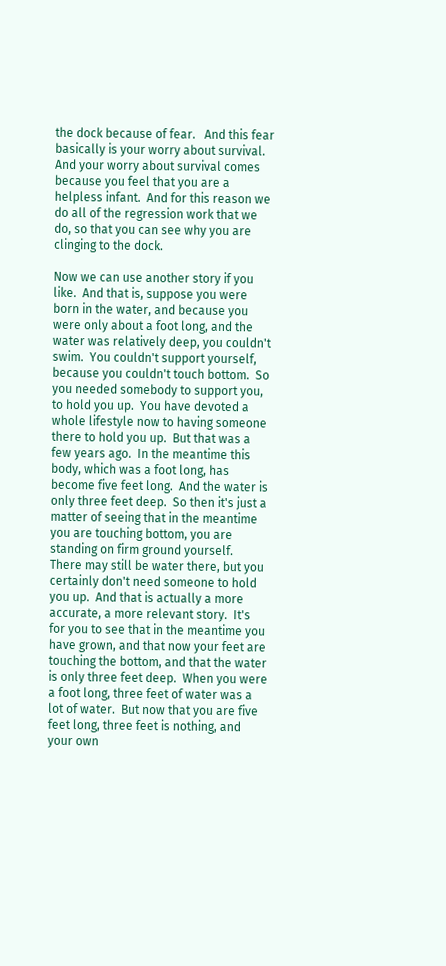the dock because of fear.   And this fear basically is your worry about survival.  And your worry about survival comes because you feel that you are a helpless infant.  And for this reason we do all of the regression work that we do, so that you can see why you are clinging to the dock.

Now we can use another story if you like.  And that is, suppose you were born in the water, and because you were only about a foot long, and the water was relatively deep, you couldn't swim.  You couldn't support yourself, because you couldn't touch bottom.  So you needed somebody to support you, to hold you up.  You have devoted a whole lifestyle now to having someone there to hold you up.  But that was a few years ago.  In the meantime this body, which was a foot long, has become five feet long.  And the water is only three feet deep.  So then it's just a matter of seeing that in the meantime you are touching bottom, you are standing on firm ground yourself.  There may still be water there, but you certainly don't need someone to hold you up.  And that is actually a more accurate, a more relevant story.  It's for you to see that in the meantime you have grown, and that now your feet are touching the bottom, and that the water is only three feet deep.  When you were a foot long, three feet of water was a lot of water.  But now that you are five feet long, three feet is nothing, and your own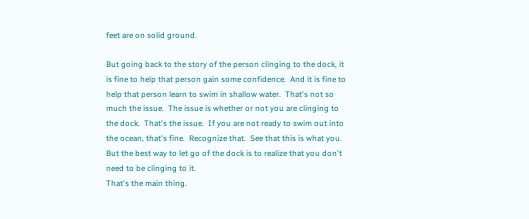feet are on solid ground.

But going back to the story of the person clinging to the dock, it is fine to help that person gain some confidence.  And it is fine to help that person learn to swim in shallow water.  That's not so much the issue.  The issue is whether or not you are clinging to the dock.  That's the issue.  If you are not ready to swim out into the ocean, that's fine.  Recognize that.  See that this is what you.  But the best way to let go of the dock is to realize that you don't need to be clinging to it.
That's the main thing.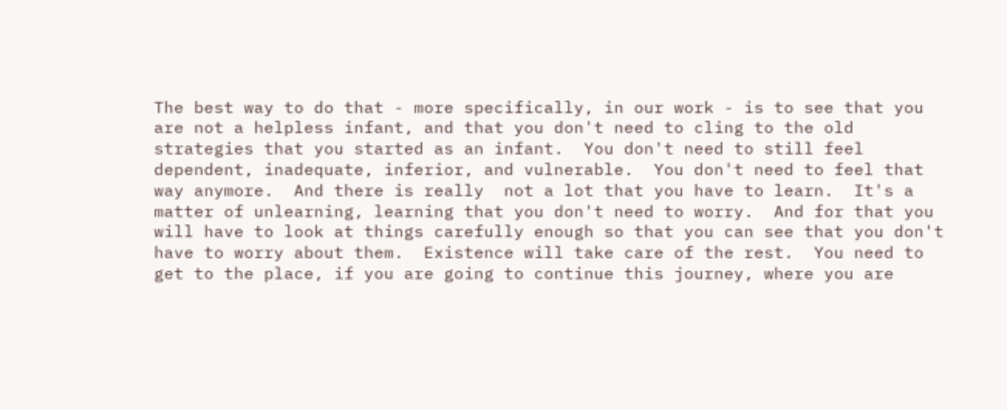The best way to do that - more specifically, in our work - is to see that you are not a helpless infant, and that you don't need to cling to the old strategies that you started as an infant.  You don't need to still feel dependent, inadequate, inferior, and vulnerable.  You don't need to feel that way anymore.  And there is really  not a lot that you have to learn.  It's a matter of unlearning, learning that you don't need to worry.  And for that you will have to look at things carefully enough so that you can see that you don't have to worry about them.  Existence will take care of the rest.  You need to get to the place, if you are going to continue this journey, where you are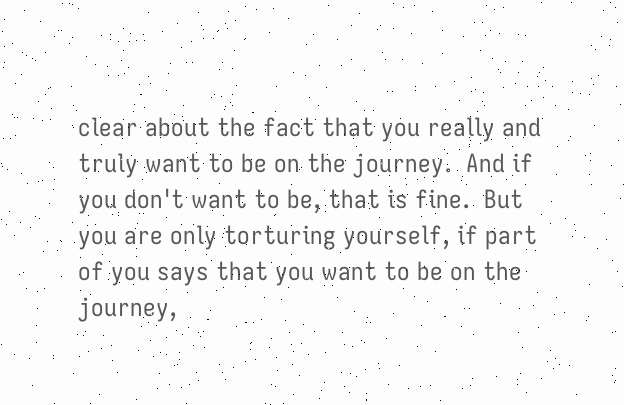clear about the fact that you really and truly want to be on the journey.  And if you don't want to be, that is fine.  But you are only torturing yourself, if part of you says that you want to be on the journey,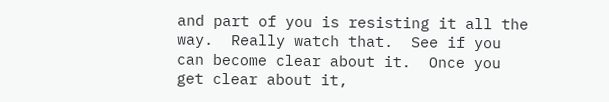and part of you is resisting it all the way.  Really watch that.  See if you can become clear about it.  Once you get clear about it,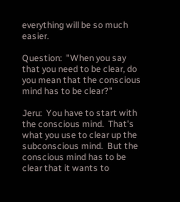everything will be so much easier.

Question:  "When you say that you need to be clear, do you mean that the conscious mind has to be clear?"

Jeru:  You have to start with the conscious mind.  That's what you use to clear up the subconscious mind.  But the conscious mind has to be clear that it wants to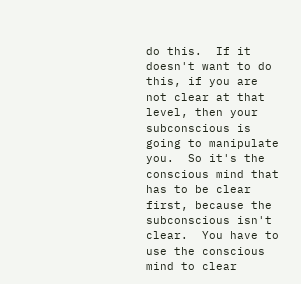do this.  If it doesn't want to do this, if you are not clear at that level, then your subconscious is going to manipulate you.  So it's the conscious mind that has to be clear first, because the subconscious isn't clear.  You have to use the conscious mind to clear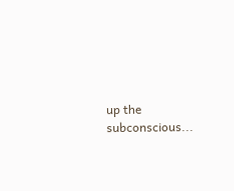up the subconscious...